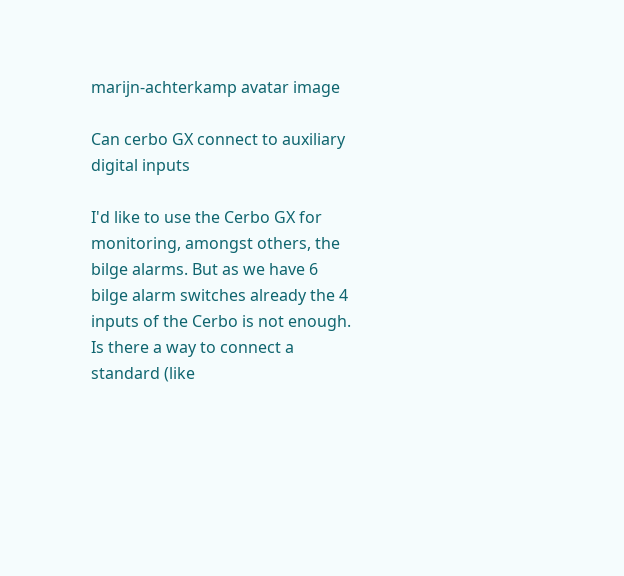marijn-achterkamp avatar image

Can cerbo GX connect to auxiliary digital inputs

I'd like to use the Cerbo GX for monitoring, amongst others, the bilge alarms. But as we have 6 bilge alarm switches already the 4 inputs of the Cerbo is not enough. Is there a way to connect a standard (like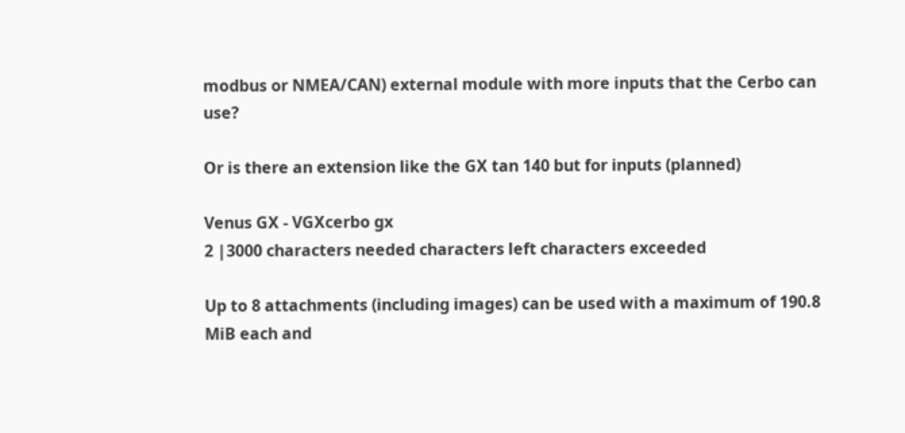modbus or NMEA/CAN) external module with more inputs that the Cerbo can use?

Or is there an extension like the GX tan 140 but for inputs (planned)

Venus GX - VGXcerbo gx
2 |3000 characters needed characters left characters exceeded

Up to 8 attachments (including images) can be used with a maximum of 190.8 MiB each and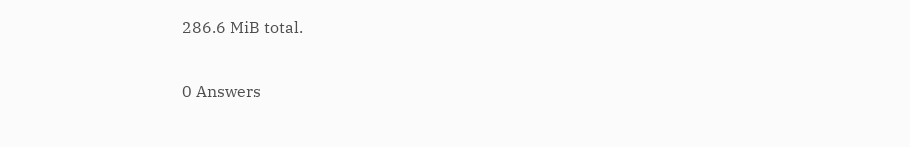286.6 MiB total.

0 Answers